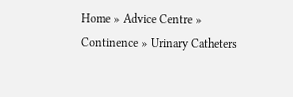Home » Advice Centre » Continence » Urinary Catheters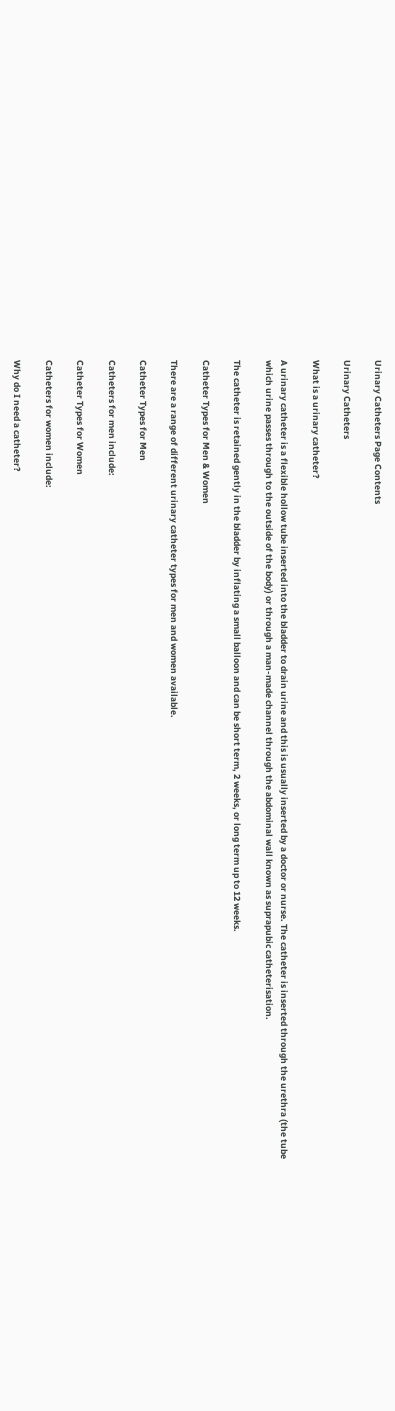Urinary Catheters Page Contents

Urinary Catheters

What is a urinary catheter?

A urinary catheter is a flexible hollow tube inserted into the bladder to drain urine and this is usually inserted by a doctor or nurse. The catheter is inserted through the urethra (the tube which urine passes through to the outside of the body) or through a man-made channel through the abdominal wall known as suprapubic catheterisation.

The catheter is retained gently in the bladder by inflating a small balloon and can be short term, 2 weeks, or long term up to 12 weeks.

Catheter Types for Men & Women

There are a range of different urinary catheter types for men and women available.

Catheter Types for Men

Catheters for men include:

Catheter Types for Women

Catheters for women include:

Why do I need a catheter?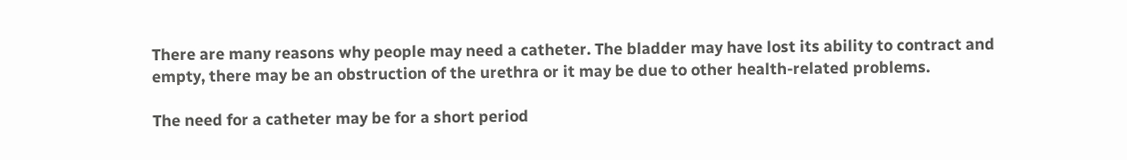There are many reasons why people may need a catheter. The bladder may have lost its ability to contract and empty, there may be an obstruction of the urethra or it may be due to other health-related problems.

The need for a catheter may be for a short period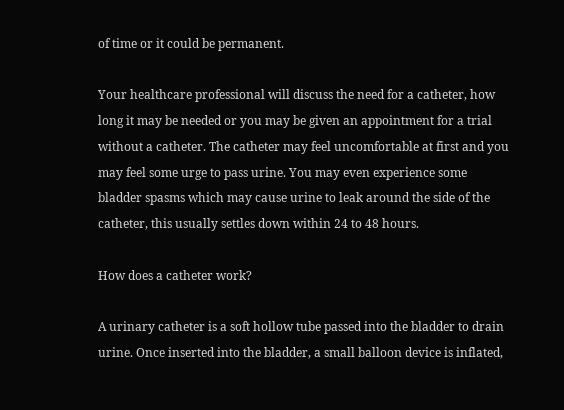of time or it could be permanent.

Your healthcare professional will discuss the need for a catheter, how long it may be needed or you may be given an appointment for a trial without a catheter. The catheter may feel uncomfortable at first and you may feel some urge to pass urine. You may even experience some bladder spasms which may cause urine to leak around the side of the catheter, this usually settles down within 24 to 48 hours.

How does a catheter work?

A urinary catheter is a soft hollow tube passed into the bladder to drain urine. Once inserted into the bladder, a small balloon device is inflated,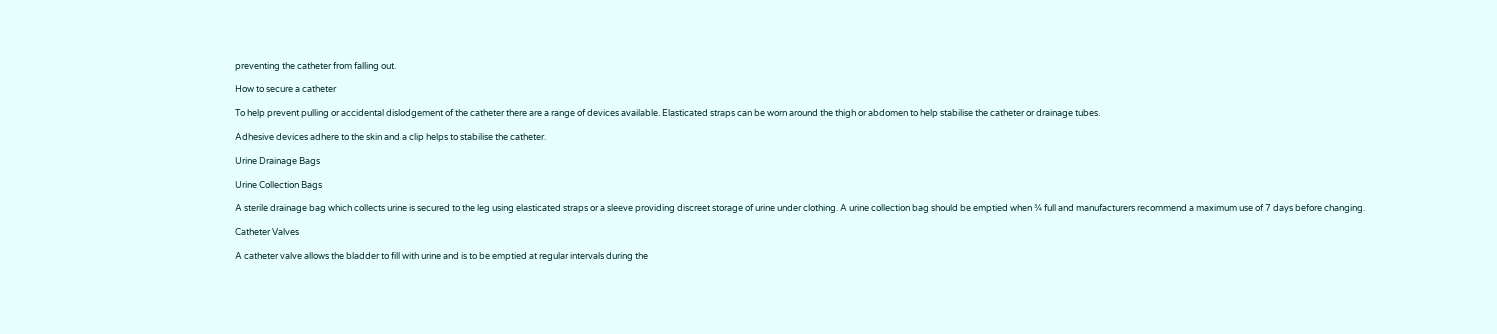preventing the catheter from falling out.

How to secure a catheter

To help prevent pulling or accidental dislodgement of the catheter there are a range of devices available. Elasticated straps can be worn around the thigh or abdomen to help stabilise the catheter or drainage tubes.

Adhesive devices adhere to the skin and a clip helps to stabilise the catheter.

Urine Drainage Bags

Urine Collection Bags

A sterile drainage bag which collects urine is secured to the leg using elasticated straps or a sleeve providing discreet storage of urine under clothing. A urine collection bag should be emptied when ¾ full and manufacturers recommend a maximum use of 7 days before changing.

Catheter Valves

A catheter valve allows the bladder to fill with urine and is to be emptied at regular intervals during the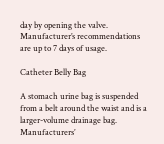day by opening the valve. Manufacturer’s recommendations are up to 7 days of usage.

Catheter Belly Bag

A stomach urine bag is suspended from a belt around the waist and is a larger-volume drainage bag. Manufacturers’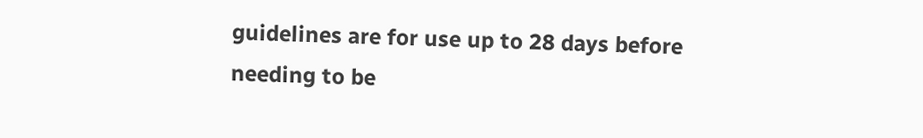guidelines are for use up to 28 days before needing to be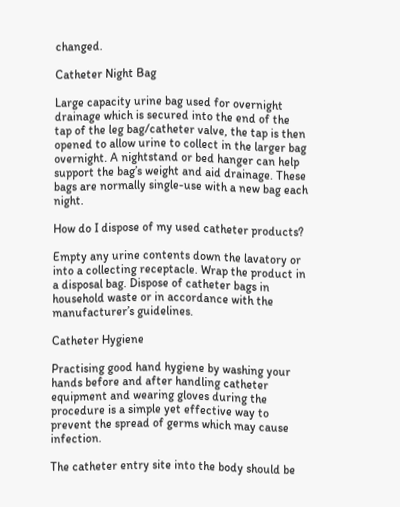changed.

Catheter Night Bag

Large capacity urine bag used for overnight drainage which is secured into the end of the tap of the leg bag/catheter valve, the tap is then opened to allow urine to collect in the larger bag overnight. A nightstand or bed hanger can help support the bag’s weight and aid drainage. These bags are normally single-use with a new bag each night.

How do I dispose of my used catheter products?

Empty any urine contents down the lavatory or into a collecting receptacle. Wrap the product in a disposal bag. Dispose of catheter bags in household waste or in accordance with the manufacturer’s guidelines.

Catheter Hygiene

Practising good hand hygiene by washing your hands before and after handling catheter equipment and wearing gloves during the procedure is a simple yet effective way to prevent the spread of germs which may cause infection.

The catheter entry site into the body should be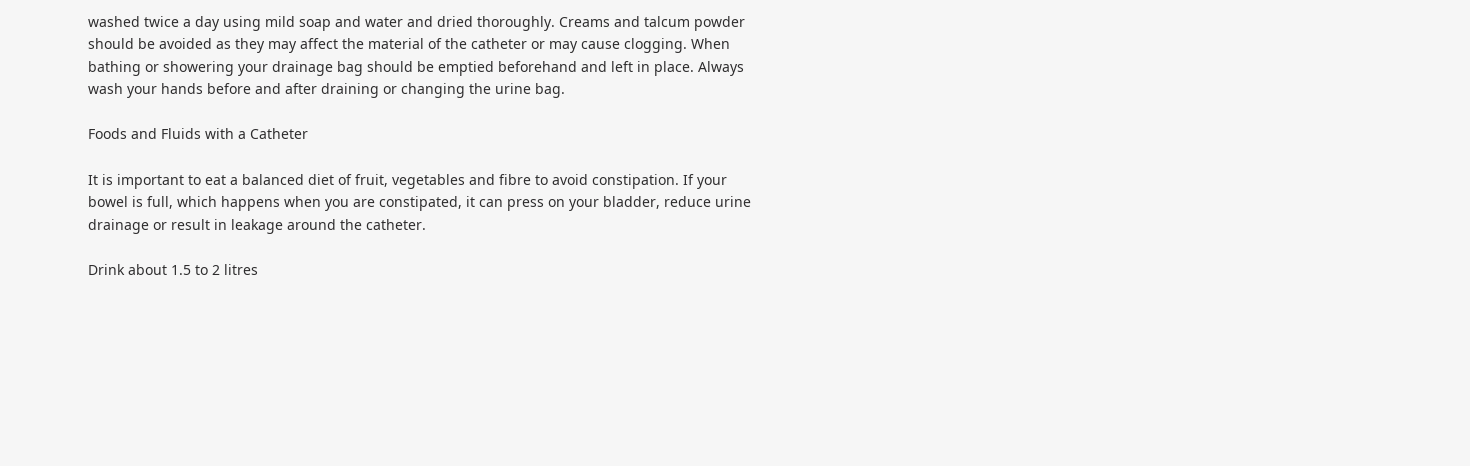washed twice a day using mild soap and water and dried thoroughly. Creams and talcum powder should be avoided as they may affect the material of the catheter or may cause clogging. When bathing or showering your drainage bag should be emptied beforehand and left in place. Always wash your hands before and after draining or changing the urine bag.

Foods and Fluids with a Catheter

It is important to eat a balanced diet of fruit, vegetables and fibre to avoid constipation. If your bowel is full, which happens when you are constipated, it can press on your bladder, reduce urine drainage or result in leakage around the catheter.

Drink about 1.5 to 2 litres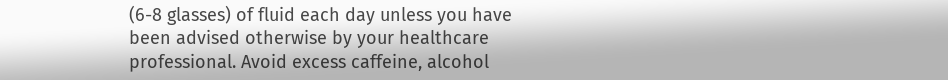(6-8 glasses) of fluid each day unless you have been advised otherwise by your healthcare professional. Avoid excess caffeine, alcohol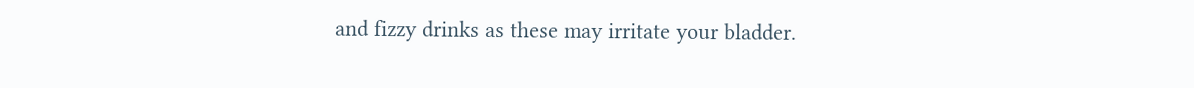and fizzy drinks as these may irritate your bladder.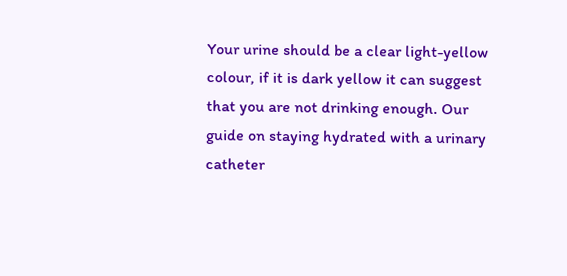Your urine should be a clear light-yellow colour, if it is dark yellow it can suggest that you are not drinking enough. Our guide on staying hydrated with a urinary catheter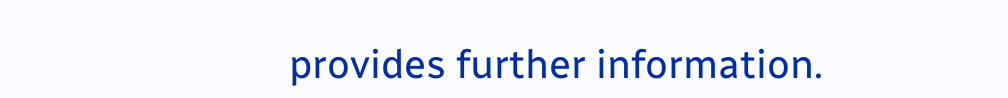provides further information.